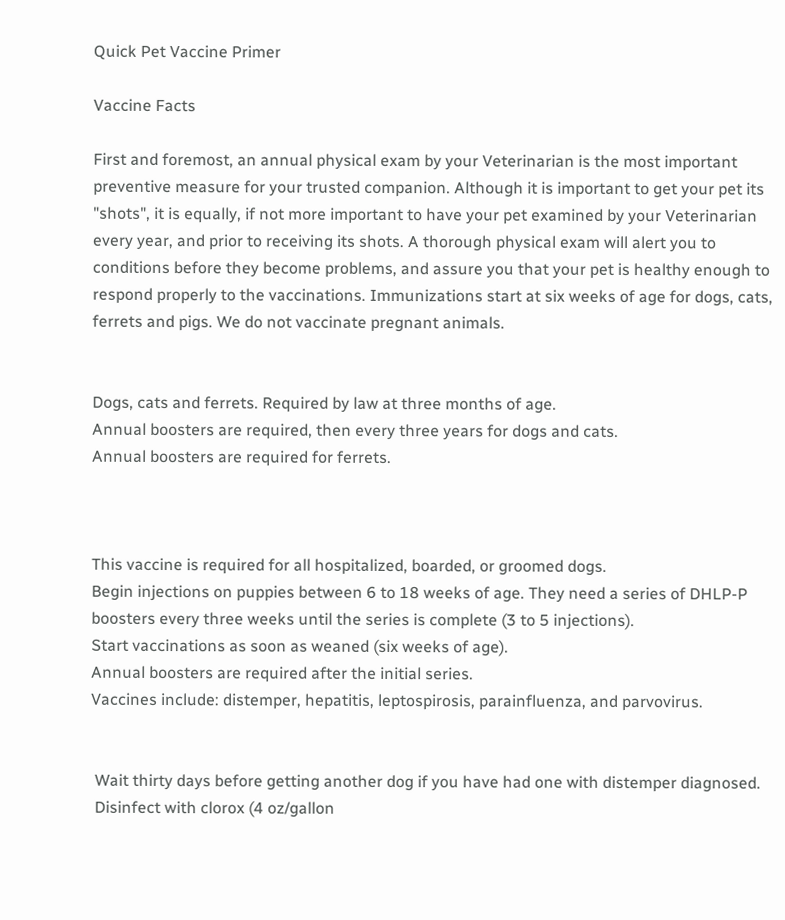Quick Pet Vaccine Primer

Vaccine Facts

First and foremost, an annual physical exam by your Veterinarian is the most important preventive measure for your trusted companion. Although it is important to get your pet its "shots", it is equally, if not more important to have your pet examined by your Veterinarian every year, and prior to receiving its shots. A thorough physical exam will alert you to conditions before they become problems, and assure you that your pet is healthy enough to respond properly to the vaccinations. Immunizations start at six weeks of age for dogs, cats, ferrets and pigs. We do not vaccinate pregnant animals.


Dogs, cats and ferrets. Required by law at three months of age.
Annual boosters are required, then every three years for dogs and cats.
Annual boosters are required for ferrets.



This vaccine is required for all hospitalized, boarded, or groomed dogs.
Begin injections on puppies between 6 to 18 weeks of age. They need a series of DHLP-P boosters every three weeks until the series is complete (3 to 5 injections).
Start vaccinations as soon as weaned (six weeks of age).
Annual boosters are required after the initial series.
Vaccines include: distemper, hepatitis, leptospirosis, parainfluenza, and parvovirus.


 Wait thirty days before getting another dog if you have had one with distemper diagnosed.
 Disinfect with clorox (4 oz/gallon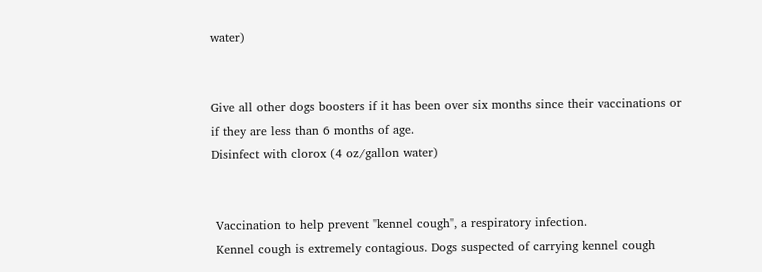water)


Give all other dogs boosters if it has been over six months since their vaccinations or if they are less than 6 months of age.
Disinfect with clorox (4 oz/gallon water)


 Vaccination to help prevent "kennel cough", a respiratory infection.
 Kennel cough is extremely contagious. Dogs suspected of carrying kennel cough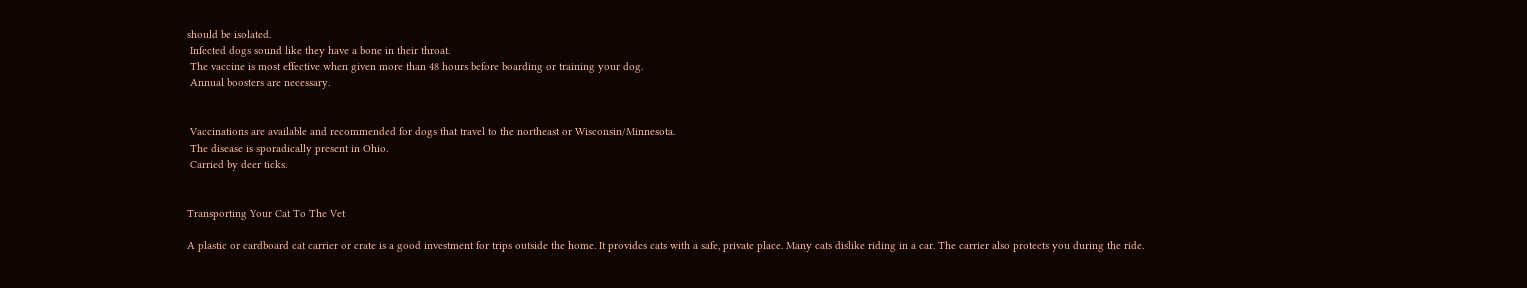should be isolated.
 Infected dogs sound like they have a bone in their throat.
 The vaccine is most effective when given more than 48 hours before boarding or training your dog.
 Annual boosters are necessary.


 Vaccinations are available and recommended for dogs that travel to the northeast or Wisconsin/Minnesota.
 The disease is sporadically present in Ohio.
 Carried by deer ticks.


Transporting Your Cat To The Vet

A plastic or cardboard cat carrier or crate is a good investment for trips outside the home. It provides cats with a safe, private place. Many cats dislike riding in a car. The carrier also protects you during the ride.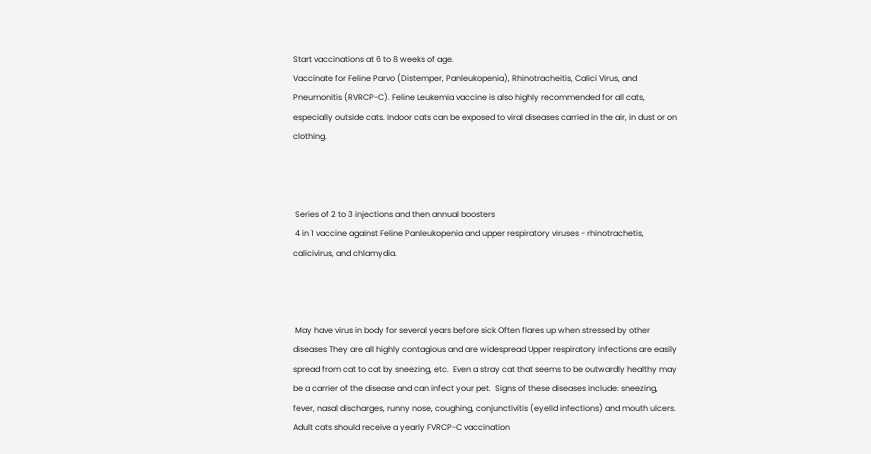Start vaccinations at 6 to 8 weeks of age.
Vaccinate for Feline Parvo (Distemper, Panleukopenia), Rhinotracheitis, Calici Virus, and
Pneumonitis (RVRCP-C). Feline Leukemia vaccine is also highly recommended for all cats, especially outside cats. Indoor cats can be exposed to viral diseases carried in the air, in dust or on clothing.



 Series of 2 to 3 injections and then annual boosters
 4 in 1 vaccine against Feline Panleukopenia and upper respiratory viruses - rhinotrachetis, calicivirus, and chlamydia.



 May have virus in body for several years before sick Often flares up when stressed by other diseases They are all highly contagious and are widespread Upper respiratory infections are easily spread from cat to cat by sneezing, etc.  Even a stray cat that seems to be outwardly healthy may be a carrier of the disease and can infect your pet.  Signs of these diseases include: sneezing, fever, nasal discharges, runny nose, coughing, conjunctivitis (eyelid infections) and mouth ulcers. Adult cats should receive a yearly FVRCP-C vaccination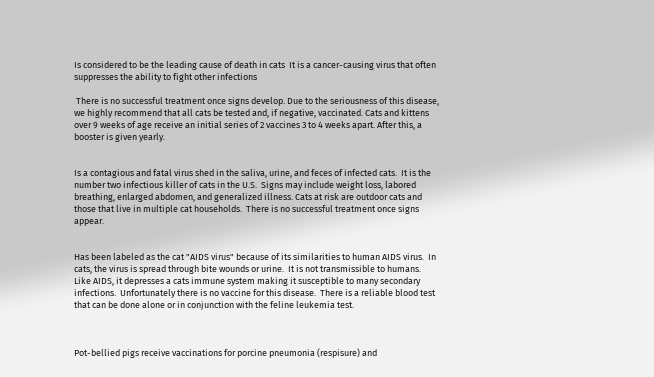Is considered to be the leading cause of death in cats  It is a cancer-causing virus that often suppresses the ability to fight other infections

 There is no successful treatment once signs develop. Due to the seriousness of this disease, we highly recommend that all cats be tested and, if negative, vaccinated. Cats and kittens over 9 weeks of age receive an initial series of 2 vaccines 3 to 4 weeks apart. After this, a booster is given yearly.


Is a contagious and fatal virus shed in the saliva, urine, and feces of infected cats.  It is the number two infectious killer of cats in the U.S.  Signs may include weight loss, labored breathing, enlarged abdomen, and generalized illness. Cats at risk are outdoor cats and those that live in multiple cat households.  There is no successful treatment once signs appear.


Has been labeled as the cat "AIDS virus" because of its similarities to human AIDS virus.  In cats, the virus is spread through bite wounds or urine.  It is not transmissible to humans.  Like AIDS, it depresses a cats immune system making it susceptible to many secondary infections.  Unfortunately there is no vaccine for this disease.  There is a reliable blood test that can be done alone or in conjunction with the feline leukemia test.



Pot-bellied pigs receive vaccinations for porcine pneumonia (respisure) and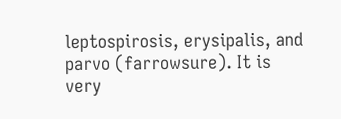leptospirosis, erysipalis, and parvo (farrowsure). It is very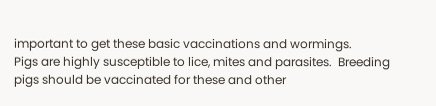important to get these basic vaccinations and wormings.
Pigs are highly susceptible to lice, mites and parasites.  Breeding pigs should be vaccinated for these and other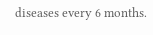diseases every 6 months.